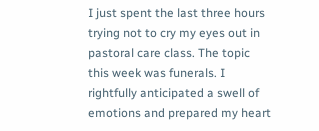I just spent the last three hours trying not to cry my eyes out in pastoral care class. The topic this week was funerals. I rightfully anticipated a swell of emotions and prepared my heart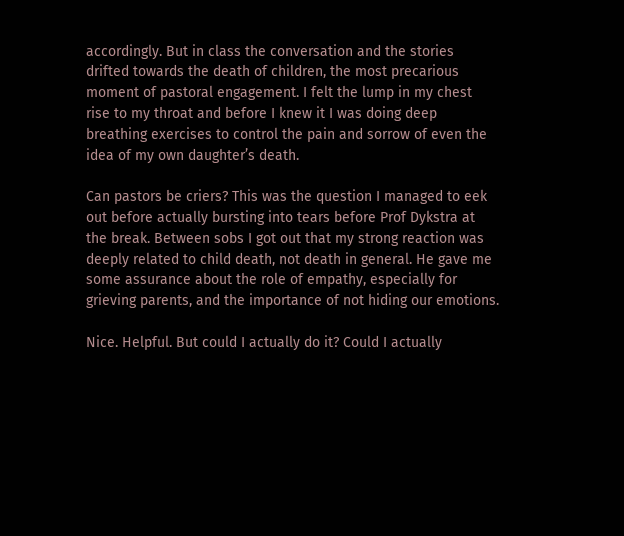accordingly. But in class the conversation and the stories drifted towards the death of children, the most precarious moment of pastoral engagement. I felt the lump in my chest rise to my throat and before I knew it I was doing deep breathing exercises to control the pain and sorrow of even the idea of my own daughter’s death.

Can pastors be criers? This was the question I managed to eek out before actually bursting into tears before Prof Dykstra at the break. Between sobs I got out that my strong reaction was deeply related to child death, not death in general. He gave me some assurance about the role of empathy, especially for grieving parents, and the importance of not hiding our emotions.

Nice. Helpful. But could I actually do it? Could I actually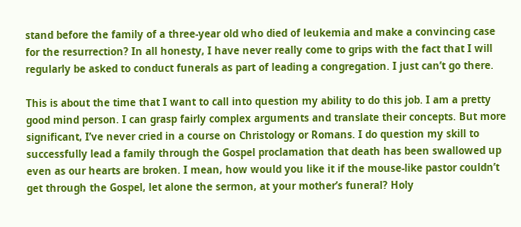stand before the family of a three-year old who died of leukemia and make a convincing case for the resurrection? In all honesty, I have never really come to grips with the fact that I will regularly be asked to conduct funerals as part of leading a congregation. I just can’t go there.

This is about the time that I want to call into question my ability to do this job. I am a pretty good mind person. I can grasp fairly complex arguments and translate their concepts. But more significant, I’ve never cried in a course on Christology or Romans. I do question my skill to successfully lead a family through the Gospel proclamation that death has been swallowed up even as our hearts are broken. I mean, how would you like it if the mouse-like pastor couldn’t get through the Gospel, let alone the sermon, at your mother’s funeral? Holy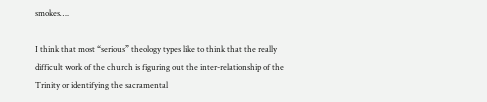smokes….

I think that most “serious” theology types like to think that the really difficult work of the church is figuring out the inter-relationship of the Trinity or identifying the sacramental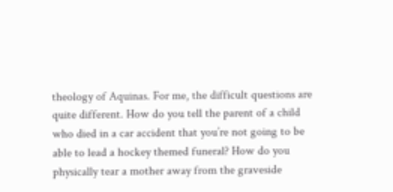theology of Aquinas. For me, the difficult questions are quite different. How do you tell the parent of a child who died in a car accident that you’re not going to be able to lead a hockey themed funeral? How do you physically tear a mother away from the graveside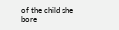of the child she bore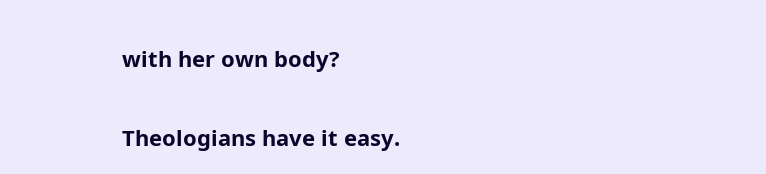with her own body?

Theologians have it easy.